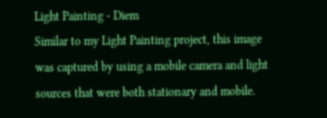Light Painting - Diem
Similar to my Light Painting project, this image was captured by using a mobile camera and light sources that were both stationary and mobile.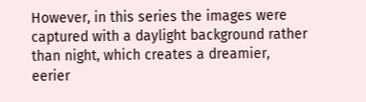However, in this series the images were captured with a daylight background rather than night, which creates a dreamier, eerier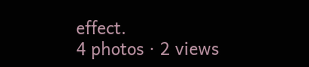effect.
4 photos · 2 views